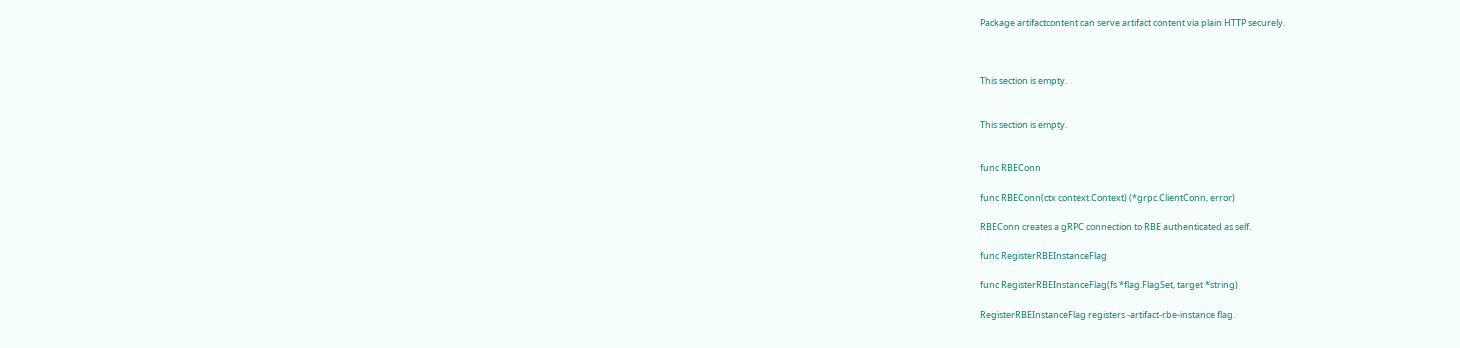Package artifactcontent can serve artifact content via plain HTTP securely.



This section is empty.


This section is empty.


func RBEConn

func RBEConn(ctx context.Context) (*grpc.ClientConn, error)

RBEConn creates a gRPC connection to RBE authenticated as self.

func RegisterRBEInstanceFlag

func RegisterRBEInstanceFlag(fs *flag.FlagSet, target *string)

RegisterRBEInstanceFlag registers -artifact-rbe-instance flag.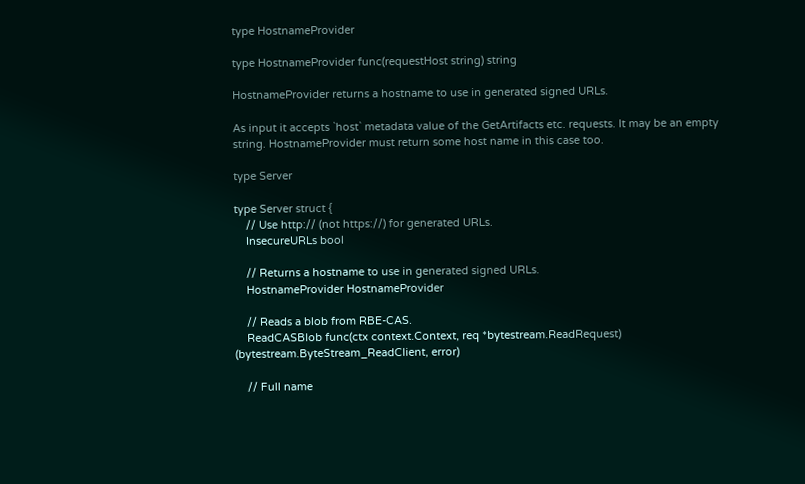type HostnameProvider

type HostnameProvider func(requestHost string) string

HostnameProvider returns a hostname to use in generated signed URLs.

As input it accepts `host` metadata value of the GetArtifacts etc. requests. It may be an empty string. HostnameProvider must return some host name in this case too.

type Server

type Server struct {
    // Use http:// (not https://) for generated URLs.
    InsecureURLs bool

    // Returns a hostname to use in generated signed URLs.
    HostnameProvider HostnameProvider

    // Reads a blob from RBE-CAS.
    ReadCASBlob func(ctx context.Context, req *bytestream.ReadRequest) (bytestream.ByteStream_ReadClient, error)

    // Full name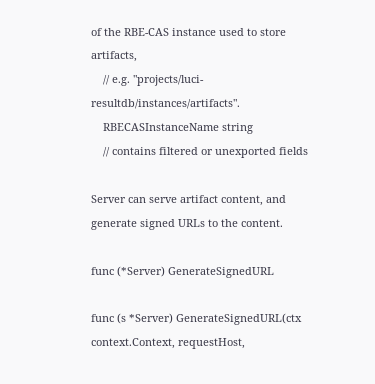of the RBE-CAS instance used to store artifacts,
    // e.g. "projects/luci-resultdb/instances/artifacts".
    RBECASInstanceName string
    // contains filtered or unexported fields

Server can serve artifact content, and generate signed URLs to the content.

func (*Server) GenerateSignedURL

func (s *Server) GenerateSignedURL(ctx context.Context, requestHost,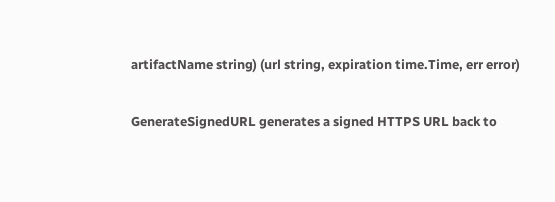artifactName string) (url string, expiration time.Time, err error)

GenerateSignedURL generates a signed HTTPS URL back to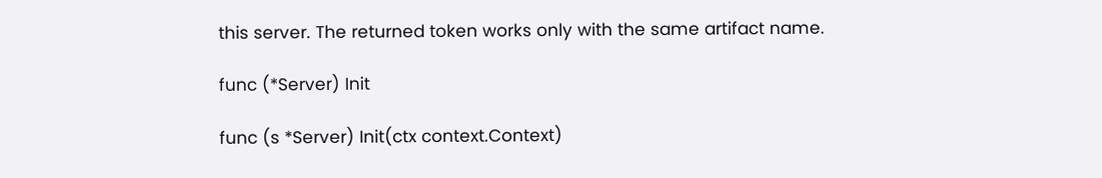this server. The returned token works only with the same artifact name.

func (*Server) Init

func (s *Server) Init(ctx context.Context)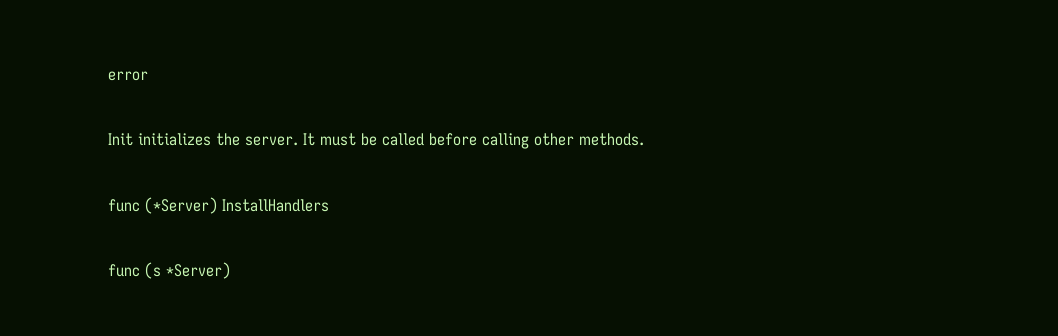error

Init initializes the server. It must be called before calling other methods.

func (*Server) InstallHandlers

func (s *Server)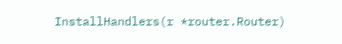InstallHandlers(r *router.Router)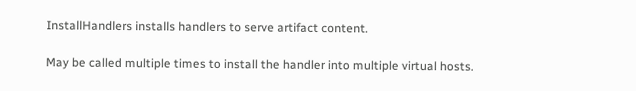InstallHandlers installs handlers to serve artifact content.

May be called multiple times to install the handler into multiple virtual hosts.